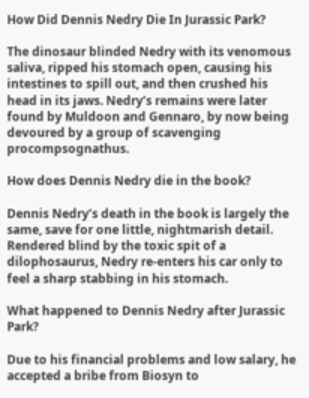How Did Dennis Nedry Die In Jurassic Park?

The dinosaur blinded Nedry with its venomous saliva, ripped his stomach open, causing his intestines to spill out, and then crushed his head in its jaws. Nedry’s remains were later found by Muldoon and Gennaro, by now being devoured by a group of scavenging procompsognathus.

How does Dennis Nedry die in the book?

Dennis Nedry’s death in the book is largely the same, save for one little, nightmarish detail. Rendered blind by the toxic spit of a dilophosaurus, Nedry re-enters his car only to feel a sharp stabbing in his stomach.

What happened to Dennis Nedry after Jurassic Park?

Due to his financial problems and low salary, he accepted a bribe from Biosyn to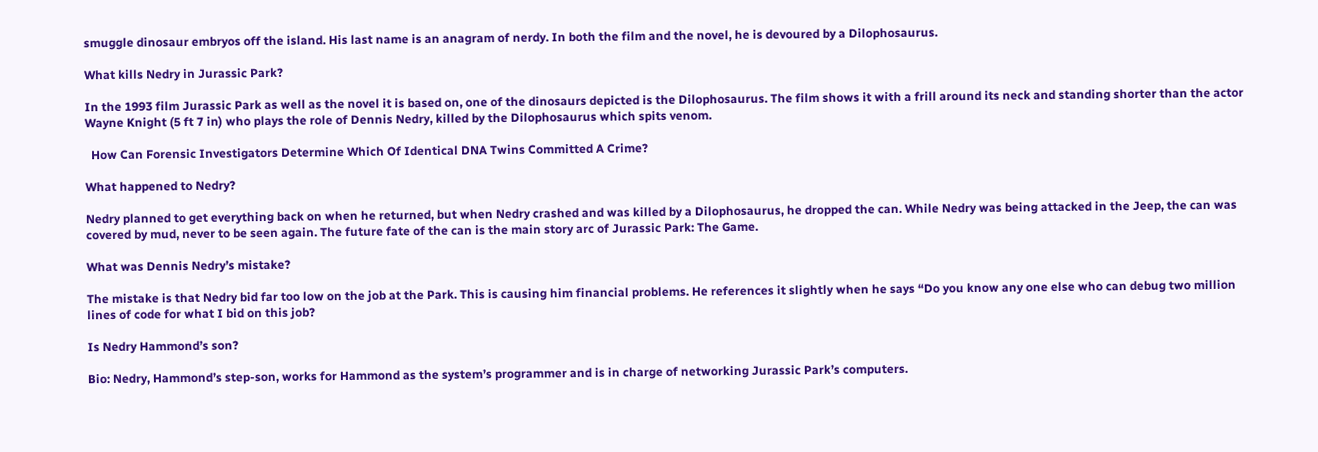smuggle dinosaur embryos off the island. His last name is an anagram of nerdy. In both the film and the novel, he is devoured by a Dilophosaurus.

What kills Nedry in Jurassic Park?

In the 1993 film Jurassic Park as well as the novel it is based on, one of the dinosaurs depicted is the Dilophosaurus. The film shows it with a frill around its neck and standing shorter than the actor Wayne Knight (5 ft 7 in) who plays the role of Dennis Nedry, killed by the Dilophosaurus which spits venom.

  How Can Forensic Investigators Determine Which Of Identical DNA Twins Committed A Crime?

What happened to Nedry?

Nedry planned to get everything back on when he returned, but when Nedry crashed and was killed by a Dilophosaurus, he dropped the can. While Nedry was being attacked in the Jeep, the can was covered by mud, never to be seen again. The future fate of the can is the main story arc of Jurassic Park: The Game.

What was Dennis Nedry’s mistake?

The mistake is that Nedry bid far too low on the job at the Park. This is causing him financial problems. He references it slightly when he says “Do you know any one else who can debug two million lines of code for what I bid on this job?

Is Nedry Hammond’s son?

Bio: Nedry, Hammond’s step-son, works for Hammond as the system’s programmer and is in charge of networking Jurassic Park’s computers.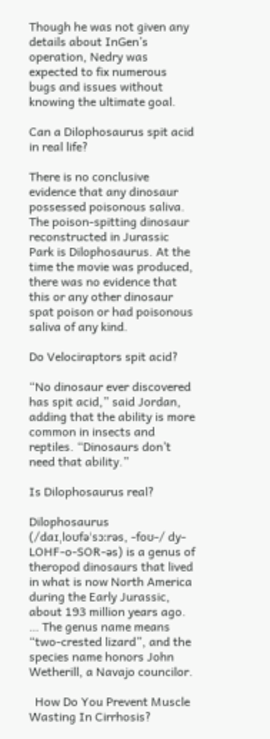Though he was not given any details about InGen’s operation, Nedry was expected to fix numerous bugs and issues without knowing the ultimate goal.

Can a Dilophosaurus spit acid in real life?

There is no conclusive evidence that any dinosaur possessed poisonous saliva. The poison-spitting dinosaur reconstructed in Jurassic Park is Dilophosaurus. At the time the movie was produced, there was no evidence that this or any other dinosaur spat poison or had poisonous saliva of any kind.

Do Velociraptors spit acid?

“No dinosaur ever discovered has spit acid,” said Jordan, adding that the ability is more common in insects and reptiles. “Dinosaurs don’t need that ability.”

Is Dilophosaurus real?

Dilophosaurus (/daɪˌloʊfəˈsɔːrəs, -foʊ-/ dy-LOHF-o-SOR-əs) is a genus of theropod dinosaurs that lived in what is now North America during the Early Jurassic, about 193 million years ago. … The genus name means “two-crested lizard”, and the species name honors John Wetherill, a Navajo councilor.

  How Do You Prevent Muscle Wasting In Cirrhosis?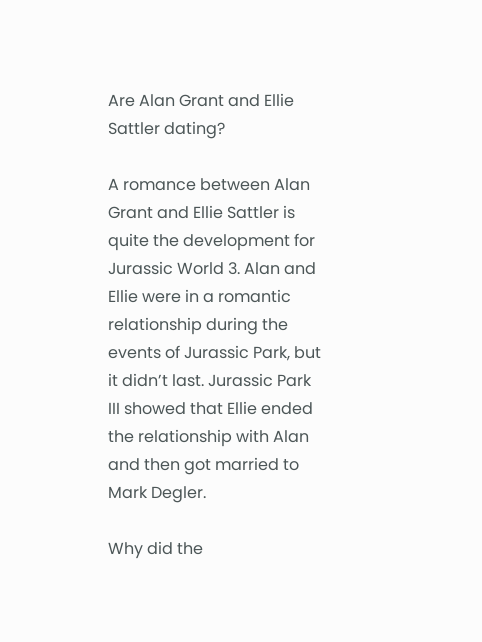Are Alan Grant and Ellie Sattler dating?

A romance between Alan Grant and Ellie Sattler is quite the development for Jurassic World 3. Alan and Ellie were in a romantic relationship during the events of Jurassic Park, but it didn’t last. Jurassic Park III showed that Ellie ended the relationship with Alan and then got married to Mark Degler.

Why did the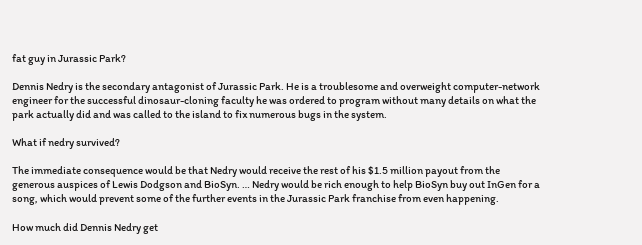fat guy in Jurassic Park?

Dennis Nedry is the secondary antagonist of Jurassic Park. He is a troublesome and overweight computer-network engineer for the successful dinosaur-cloning faculty he was ordered to program without many details on what the park actually did and was called to the island to fix numerous bugs in the system.

What if nedry survived?

The immediate consequence would be that Nedry would receive the rest of his $1.5 million payout from the generous auspices of Lewis Dodgson and BioSyn. … Nedry would be rich enough to help BioSyn buy out InGen for a song, which would prevent some of the further events in the Jurassic Park franchise from even happening.

How much did Dennis Nedry get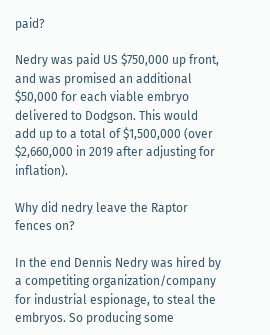paid?

Nedry was paid US $750,000 up front, and was promised an additional $50,000 for each viable embryo delivered to Dodgson. This would add up to a total of $1,500,000 (over $2,660,000 in 2019 after adjusting for inflation).

Why did nedry leave the Raptor fences on?

In the end Dennis Nedry was hired by a competiting organization/company for industrial espionage, to steal the embryos. So producing some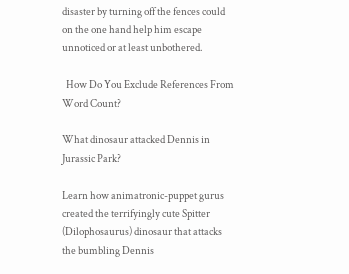disaster by turning off the fences could on the one hand help him escape unnoticed or at least unbothered.

  How Do You Exclude References From Word Count?

What dinosaur attacked Dennis in Jurassic Park?

Learn how animatronic-puppet gurus created the terrifyingly cute Spitter (Dilophosaurus) dinosaur that attacks the bumbling Dennis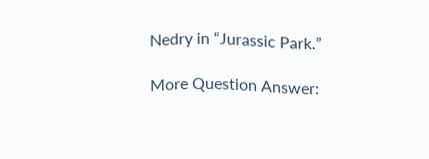Nedry in “Jurassic Park.”

More Question Answer: